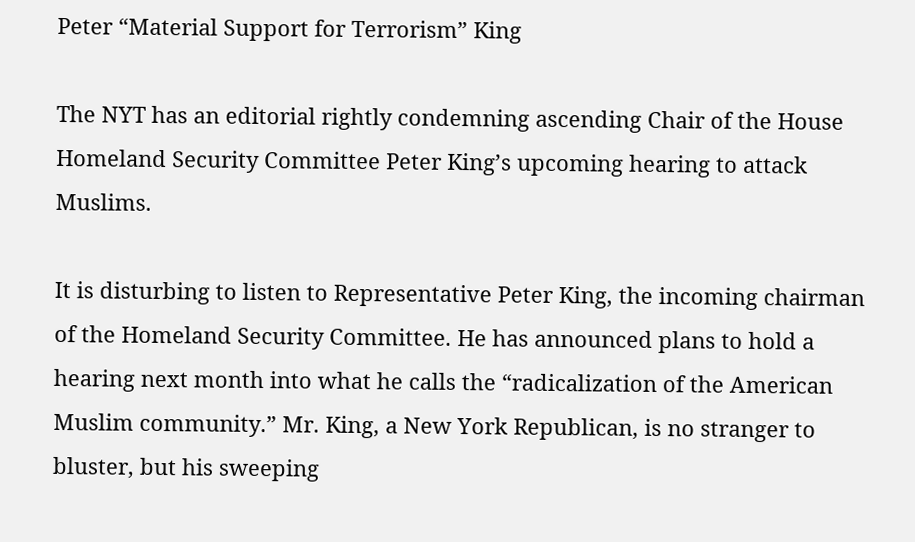Peter “Material Support for Terrorism” King

The NYT has an editorial rightly condemning ascending Chair of the House Homeland Security Committee Peter King’s upcoming hearing to attack Muslims.

It is disturbing to listen to Representative Peter King, the incoming chairman of the Homeland Security Committee. He has announced plans to hold a hearing next month into what he calls the “radicalization of the American Muslim community.” Mr. King, a New York Republican, is no stranger to bluster, but his sweeping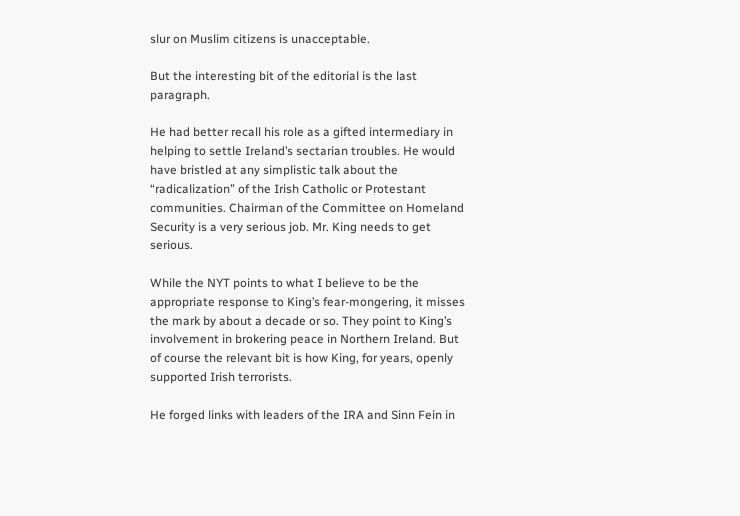slur on Muslim citizens is unacceptable.

But the interesting bit of the editorial is the last paragraph.

He had better recall his role as a gifted intermediary in helping to settle Ireland’s sectarian troubles. He would have bristled at any simplistic talk about the “radicalization” of the Irish Catholic or Protestant communities. Chairman of the Committee on Homeland Security is a very serious job. Mr. King needs to get serious.

While the NYT points to what I believe to be the appropriate response to King’s fear-mongering, it misses the mark by about a decade or so. They point to King’s involvement in brokering peace in Northern Ireland. But of course the relevant bit is how King, for years, openly supported Irish terrorists.

He forged links with leaders of the IRA and Sinn Fein in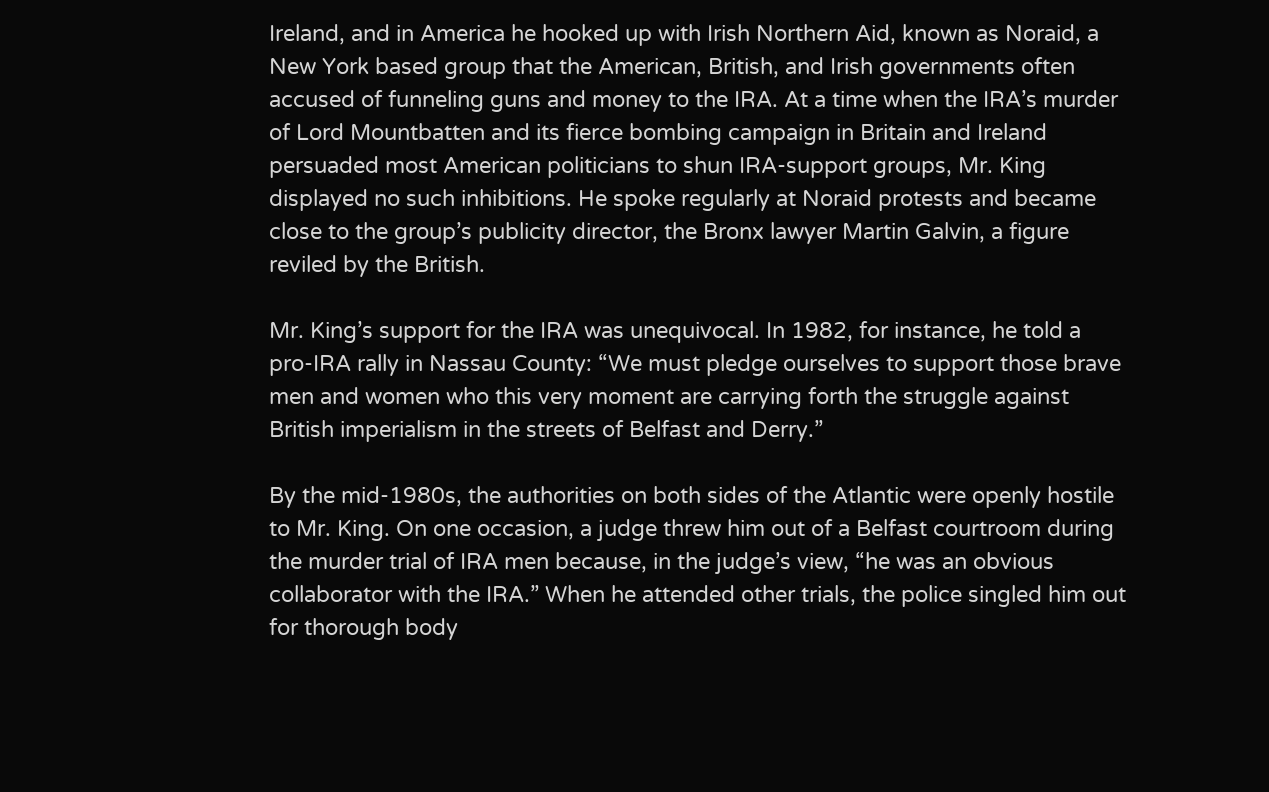Ireland, and in America he hooked up with Irish Northern Aid, known as Noraid, a New York based group that the American, British, and Irish governments often accused of funneling guns and money to the IRA. At a time when the IRA’s murder of Lord Mountbatten and its fierce bombing campaign in Britain and Ireland persuaded most American politicians to shun IRA-support groups, Mr. King displayed no such inhibitions. He spoke regularly at Noraid protests and became close to the group’s publicity director, the Bronx lawyer Martin Galvin, a figure reviled by the British.

Mr. King’s support for the IRA was unequivocal. In 1982, for instance, he told a pro-IRA rally in Nassau County: “We must pledge ourselves to support those brave men and women who this very moment are carrying forth the struggle against British imperialism in the streets of Belfast and Derry.”

By the mid-1980s, the authorities on both sides of the Atlantic were openly hostile to Mr. King. On one occasion, a judge threw him out of a Belfast courtroom during the murder trial of IRA men because, in the judge’s view, “he was an obvious collaborator with the IRA.” When he attended other trials, the police singled him out for thorough body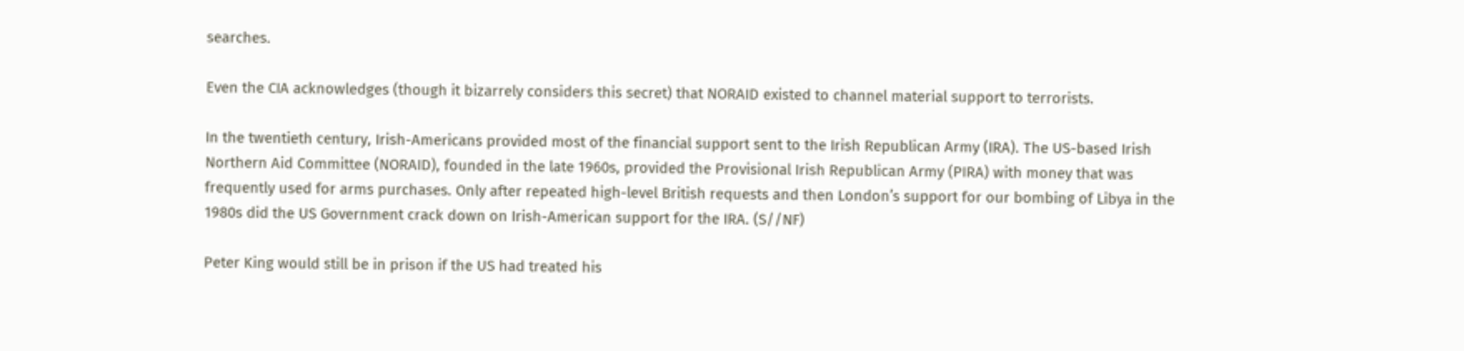searches.

Even the CIA acknowledges (though it bizarrely considers this secret) that NORAID existed to channel material support to terrorists.

In the twentieth century, Irish-Americans provided most of the financial support sent to the Irish Republican Army (IRA). The US-based Irish Northern Aid Committee (NORAID), founded in the late 1960s, provided the Provisional Irish Republican Army (PIRA) with money that was frequently used for arms purchases. Only after repeated high-level British requests and then London’s support for our bombing of Libya in the 1980s did the US Government crack down on Irish-American support for the IRA. (S//NF)

Peter King would still be in prison if the US had treated his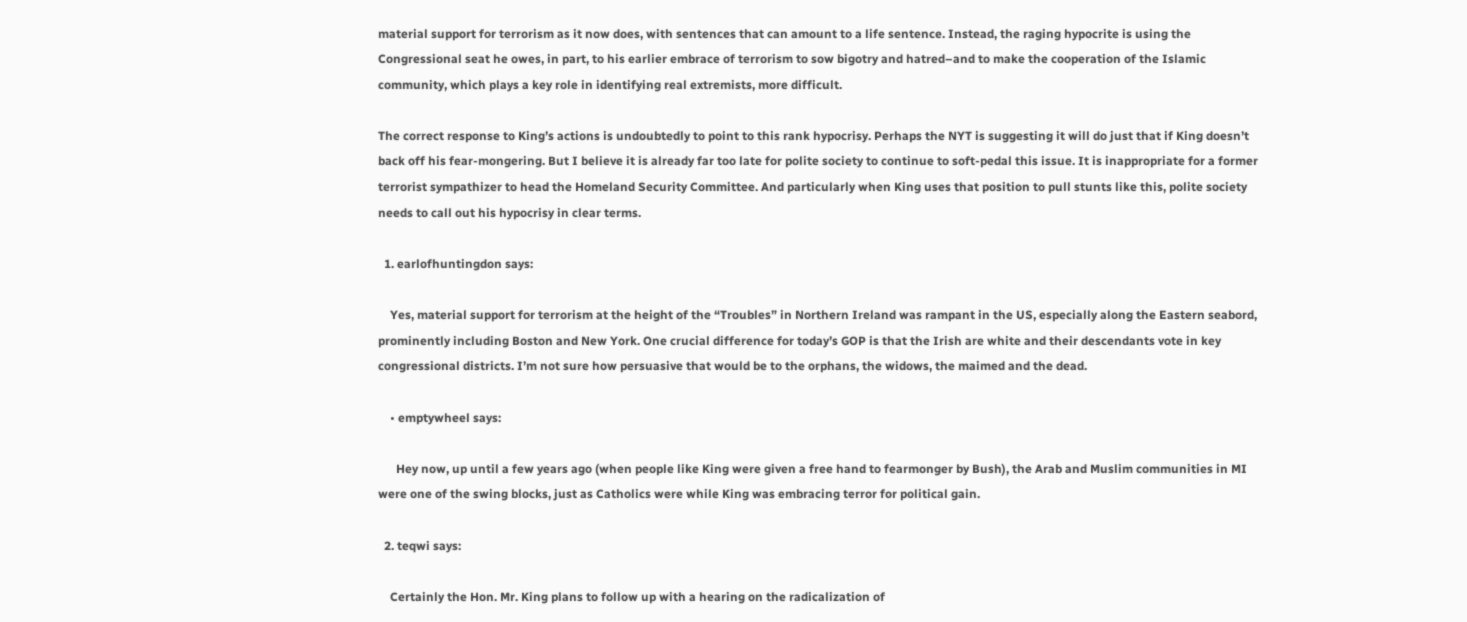material support for terrorism as it now does, with sentences that can amount to a life sentence. Instead, the raging hypocrite is using the Congressional seat he owes, in part, to his earlier embrace of terrorism to sow bigotry and hatred–and to make the cooperation of the Islamic community, which plays a key role in identifying real extremists, more difficult.

The correct response to King’s actions is undoubtedly to point to this rank hypocrisy. Perhaps the NYT is suggesting it will do just that if King doesn’t back off his fear-mongering. But I believe it is already far too late for polite society to continue to soft-pedal this issue. It is inappropriate for a former terrorist sympathizer to head the Homeland Security Committee. And particularly when King uses that position to pull stunts like this, polite society needs to call out his hypocrisy in clear terms.

  1. earlofhuntingdon says:

    Yes, material support for terrorism at the height of the “Troubles” in Northern Ireland was rampant in the US, especially along the Eastern seabord, prominently including Boston and New York. One crucial difference for today’s GOP is that the Irish are white and their descendants vote in key congressional districts. I’m not sure how persuasive that would be to the orphans, the widows, the maimed and the dead.

    • emptywheel says:

      Hey now, up until a few years ago (when people like King were given a free hand to fearmonger by Bush), the Arab and Muslim communities in MI were one of the swing blocks, just as Catholics were while King was embracing terror for political gain.

  2. teqwi says:

    Certainly the Hon. Mr. King plans to follow up with a hearing on the radicalization of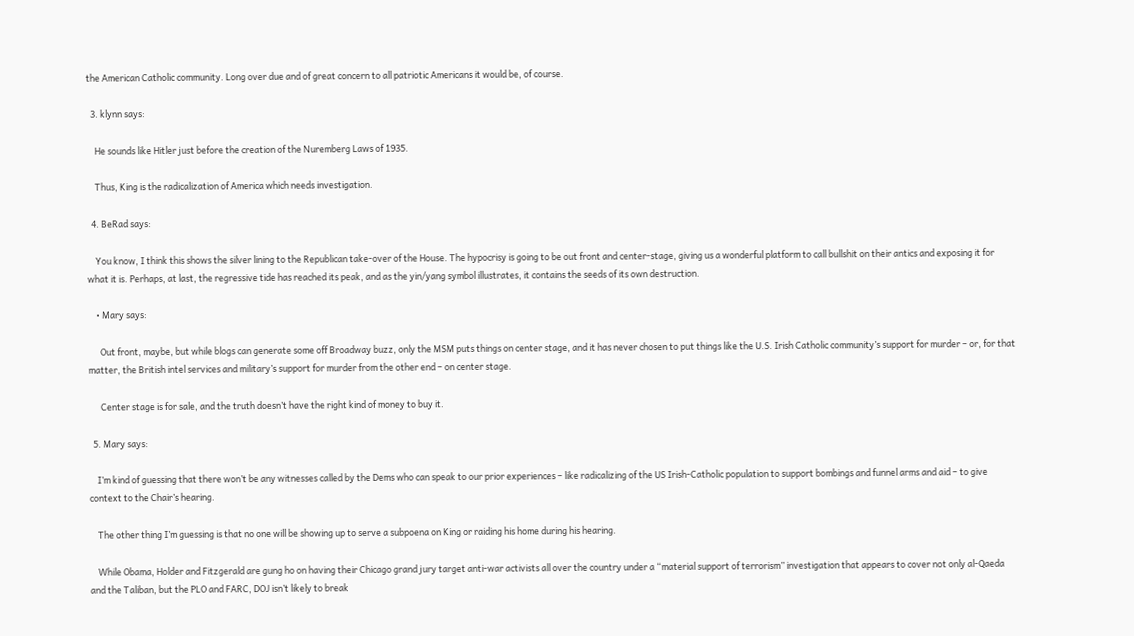the American Catholic community. Long over due and of great concern to all patriotic Americans it would be, of course.

  3. klynn says:

    He sounds like Hitler just before the creation of the Nuremberg Laws of 1935.

    Thus, King is the radicalization of America which needs investigation.

  4. BeRad says:

    You know, I think this shows the silver lining to the Republican take-over of the House. The hypocrisy is going to be out front and center-stage, giving us a wonderful platform to call bullshit on their antics and exposing it for what it is. Perhaps, at last, the regressive tide has reached its peak, and as the yin/yang symbol illustrates, it contains the seeds of its own destruction.

    • Mary says:

      Out front, maybe, but while blogs can generate some off Broadway buzz, only the MSM puts things on center stage, and it has never chosen to put things like the U.S. Irish Catholic community’s support for murder – or, for that matter, the British intel services and military’s support for murder from the other end – on center stage.

      Center stage is for sale, and the truth doesn’t have the right kind of money to buy it.

  5. Mary says:

    I’m kind of guessing that there won’t be any witnesses called by the Dems who can speak to our prior experiences – like radicalizing of the US Irish-Catholic population to support bombings and funnel arms and aid – to give context to the Chair’s hearing.

    The other thing I’m guessing is that no one will be showing up to serve a subpoena on King or raiding his home during his hearing.

    While Obama, Holder and Fitzgerald are gung ho on having their Chicago grand jury target anti-war activists all over the country under a “material support of terrorism” investigation that appears to cover not only al-Qaeda and the Taliban, but the PLO and FARC, DOJ isn’t likely to break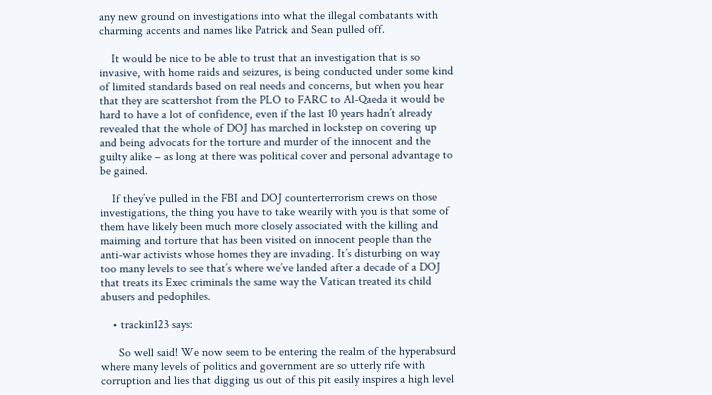any new ground on investigations into what the illegal combatants with charming accents and names like Patrick and Sean pulled off.

    It would be nice to be able to trust that an investigation that is so invasive, with home raids and seizures, is being conducted under some kind of limited standards based on real needs and concerns, but when you hear that they are scattershot from the PLO to FARC to Al-Qaeda it would be hard to have a lot of confidence, even if the last 10 years hadn’t already revealed that the whole of DOJ has marched in lockstep on covering up and being advocats for the torture and murder of the innocent and the guilty alike – as long at there was political cover and personal advantage to be gained.

    If they’ve pulled in the FBI and DOJ counterterrorism crews on those investigations, the thing you have to take wearily with you is that some of them have likely been much more closely associated with the killing and maiming and torture that has been visited on innocent people than the anti-war activists whose homes they are invading. It’s disturbing on way too many levels to see that’s where we’ve landed after a decade of a DOJ that treats its Exec criminals the same way the Vatican treated its child abusers and pedophiles.

    • trackin123 says:

      So well said! We now seem to be entering the realm of the hyperabsurd where many levels of politics and government are so utterly rife with corruption and lies that digging us out of this pit easily inspires a high level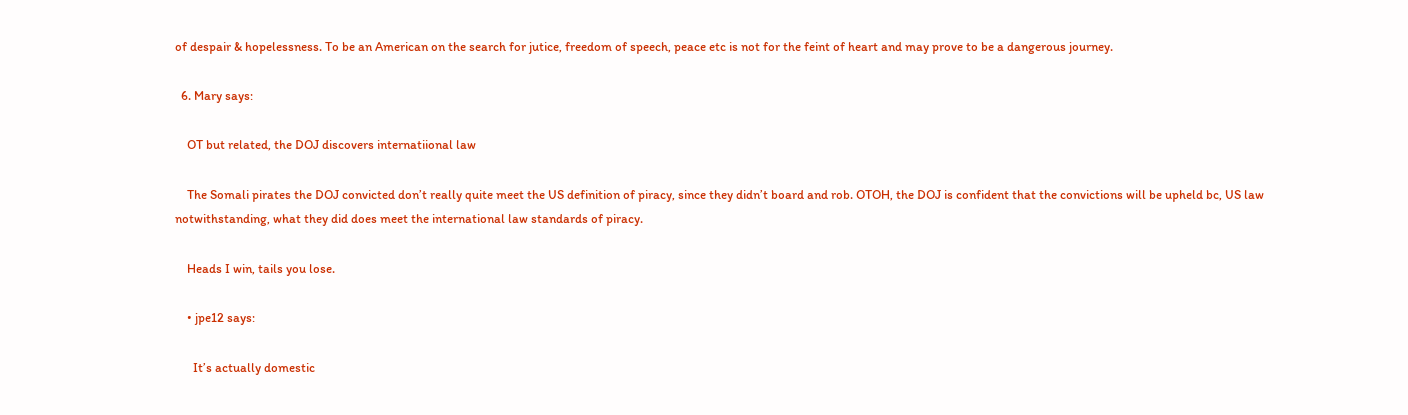of despair & hopelessness. To be an American on the search for jutice, freedom of speech, peace etc is not for the feint of heart and may prove to be a dangerous journey.

  6. Mary says:

    OT but related, the DOJ discovers internatiional law

    The Somali pirates the DOJ convicted don’t really quite meet the US definition of piracy, since they didn’t board and rob. OTOH, the DOJ is confident that the convictions will be upheld bc, US law notwithstanding, what they did does meet the international law standards of piracy.

    Heads I win, tails you lose.

    • jpe12 says:

      It’s actually domestic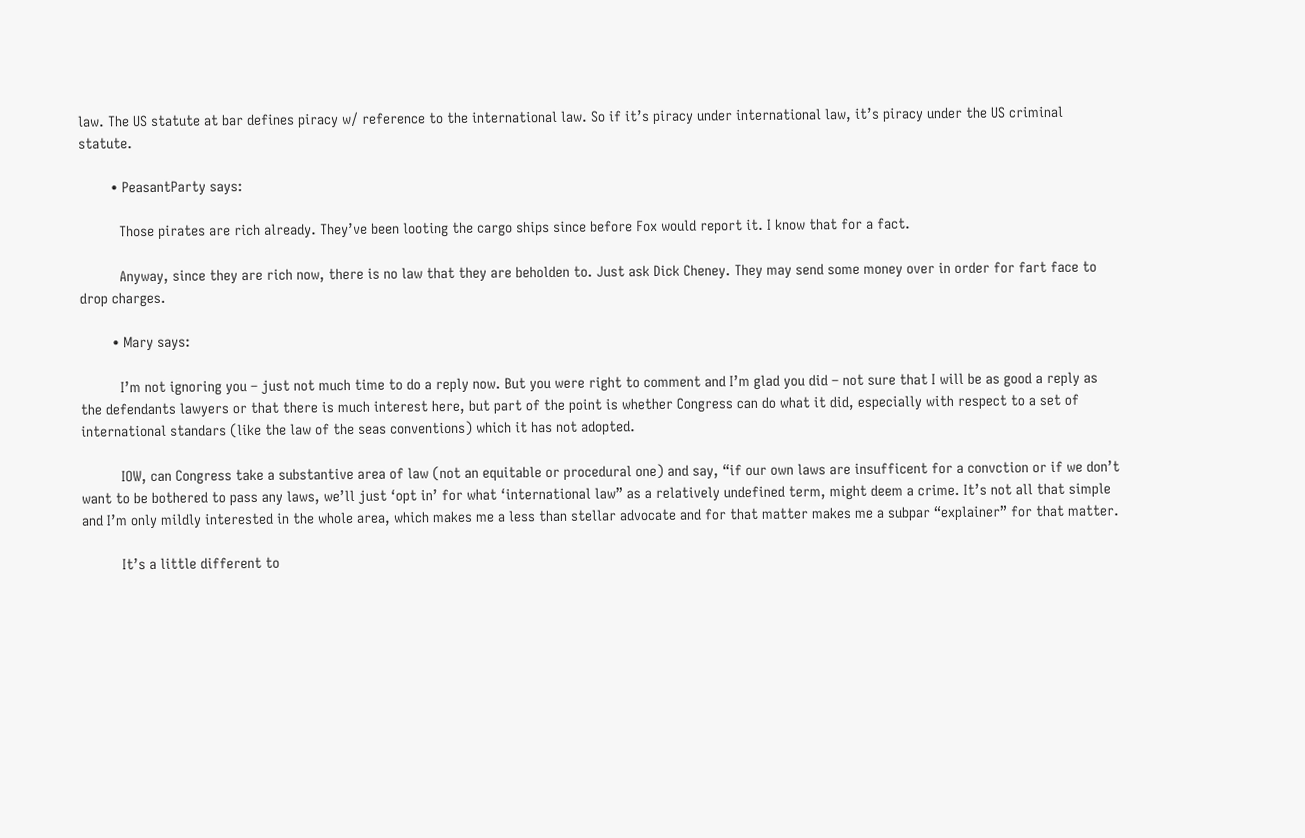law. The US statute at bar defines piracy w/ reference to the international law. So if it’s piracy under international law, it’s piracy under the US criminal statute.

        • PeasantParty says:

          Those pirates are rich already. They’ve been looting the cargo ships since before Fox would report it. I know that for a fact.

          Anyway, since they are rich now, there is no law that they are beholden to. Just ask Dick Cheney. They may send some money over in order for fart face to drop charges.

        • Mary says:

          I’m not ignoring you – just not much time to do a reply now. But you were right to comment and I’m glad you did – not sure that I will be as good a reply as the defendants lawyers or that there is much interest here, but part of the point is whether Congress can do what it did, especially with respect to a set of international standars (like the law of the seas conventions) which it has not adopted.

          IOW, can Congress take a substantive area of law (not an equitable or procedural one) and say, “if our own laws are insufficent for a convction or if we don’t want to be bothered to pass any laws, we’ll just ‘opt in’ for what ‘international law” as a relatively undefined term, might deem a crime. It’s not all that simple and I’m only mildly interested in the whole area, which makes me a less than stellar advocate and for that matter makes me a subpar “explainer” for that matter.

          It’s a little different to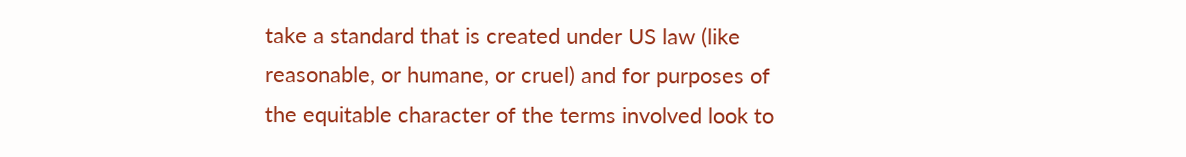take a standard that is created under US law (like reasonable, or humane, or cruel) and for purposes of the equitable character of the terms involved look to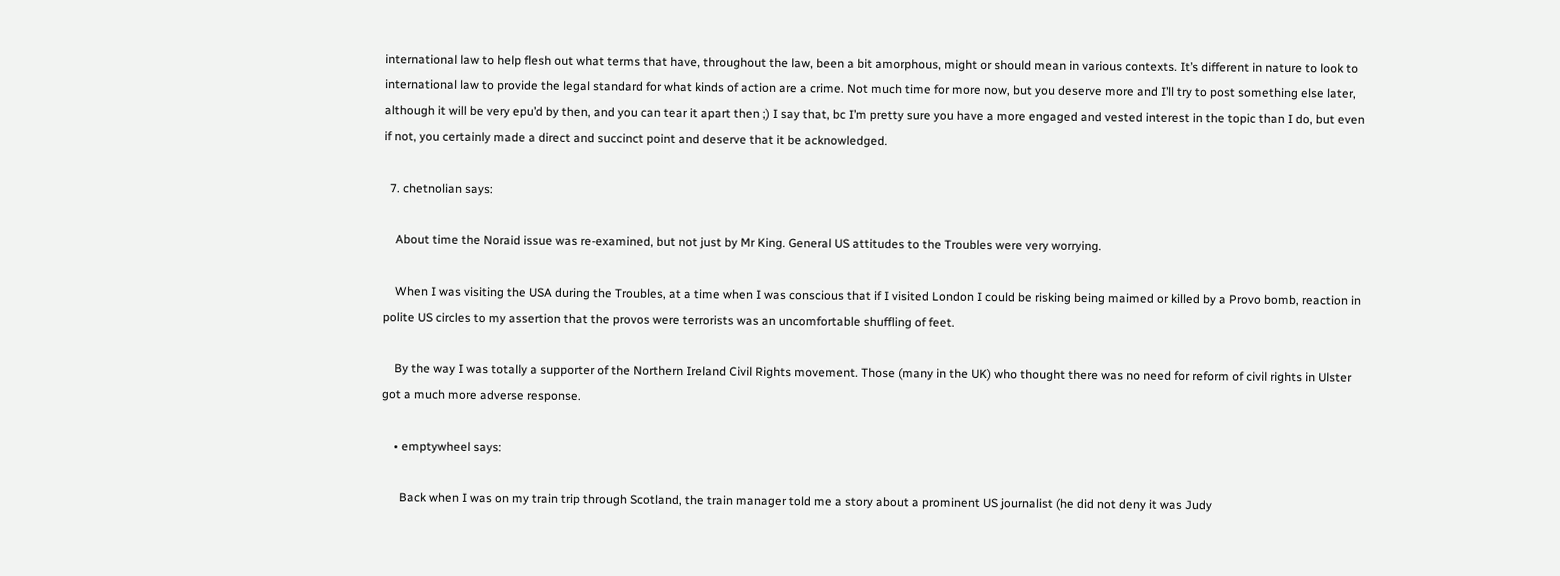international law to help flesh out what terms that have, throughout the law, been a bit amorphous, might or should mean in various contexts. It’s different in nature to look to international law to provide the legal standard for what kinds of action are a crime. Not much time for more now, but you deserve more and I’ll try to post something else later, although it will be very epu’d by then, and you can tear it apart then ;) I say that, bc I’m pretty sure you have a more engaged and vested interest in the topic than I do, but even if not, you certainly made a direct and succinct point and deserve that it be acknowledged.

  7. chetnolian says:

    About time the Noraid issue was re-examined, but not just by Mr King. General US attitudes to the Troubles were very worrying.

    When I was visiting the USA during the Troubles, at a time when I was conscious that if I visited London I could be risking being maimed or killed by a Provo bomb, reaction in polite US circles to my assertion that the provos were terrorists was an uncomfortable shuffling of feet.

    By the way I was totally a supporter of the Northern Ireland Civil Rights movement. Those (many in the UK) who thought there was no need for reform of civil rights in Ulster got a much more adverse response.

    • emptywheel says:

      Back when I was on my train trip through Scotland, the train manager told me a story about a prominent US journalist (he did not deny it was Judy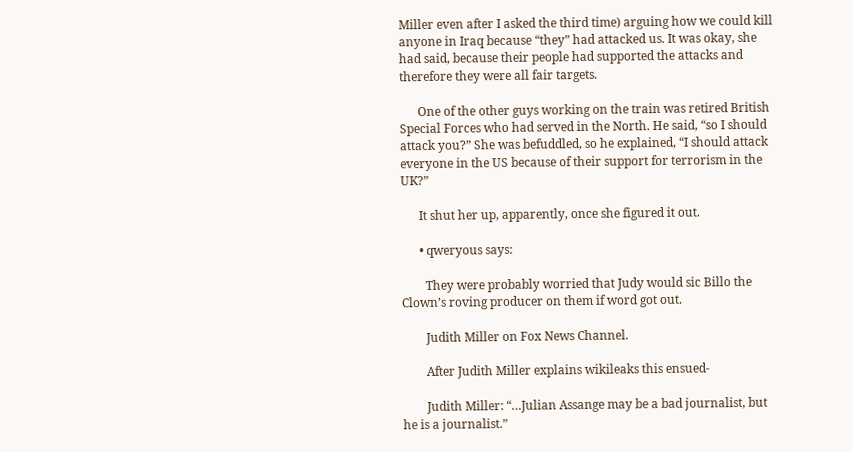Miller even after I asked the third time) arguing how we could kill anyone in Iraq because “they” had attacked us. It was okay, she had said, because their people had supported the attacks and therefore they were all fair targets.

      One of the other guys working on the train was retired British Special Forces who had served in the North. He said, “so I should attack you?” She was befuddled, so he explained, “I should attack everyone in the US because of their support for terrorism in the UK?”

      It shut her up, apparently, once she figured it out.

      • qweryous says:

        They were probably worried that Judy would sic Billo the Clown’s roving producer on them if word got out.

        Judith Miller on Fox News Channel.

        After Judith Miller explains wikileaks this ensued-

        Judith Miller: “…Julian Assange may be a bad journalist, but he is a journalist.”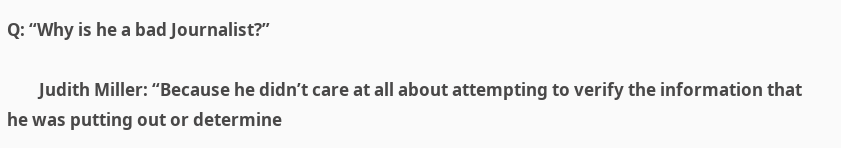Q: “Why is he a bad Journalist?”

        Judith Miller: “Because he didn’t care at all about attempting to verify the information that he was putting out or determine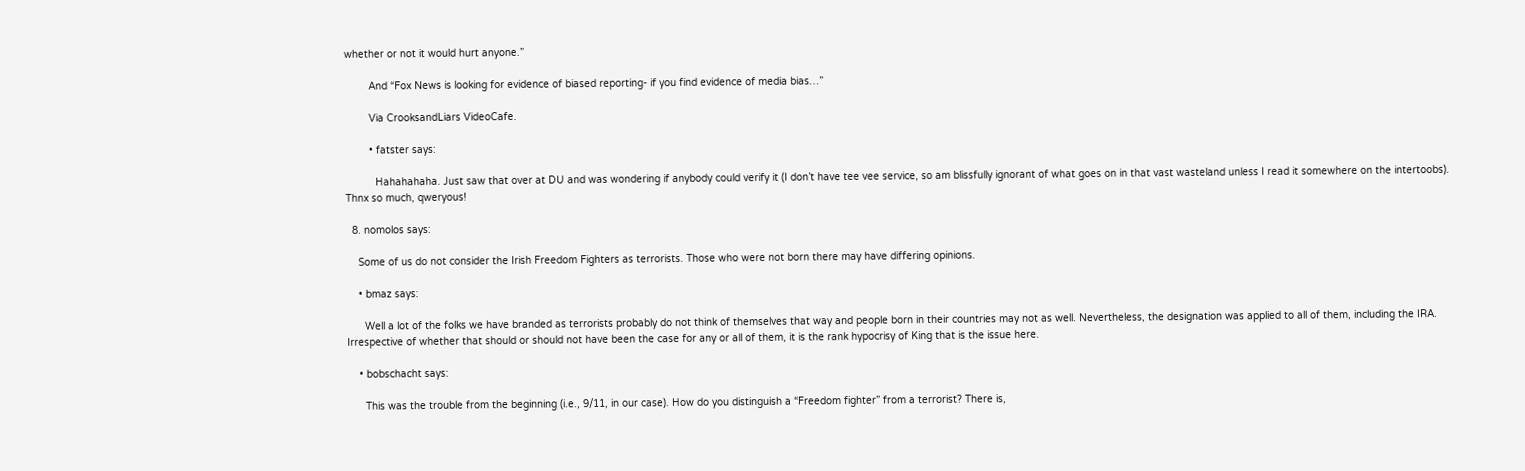whether or not it would hurt anyone.”

        And “Fox News is looking for evidence of biased reporting- if you find evidence of media bias…”

        Via CrooksandLiars VideoCafe.

        • fatster says:

          Hahahahaha. Just saw that over at DU and was wondering if anybody could verify it (I don’t have tee vee service, so am blissfully ignorant of what goes on in that vast wasteland unless I read it somewhere on the intertoobs). Thnx so much, qweryous!

  8. nomolos says:

    Some of us do not consider the Irish Freedom Fighters as terrorists. Those who were not born there may have differing opinions.

    • bmaz says:

      Well a lot of the folks we have branded as terrorists probably do not think of themselves that way and people born in their countries may not as well. Nevertheless, the designation was applied to all of them, including the IRA. Irrespective of whether that should or should not have been the case for any or all of them, it is the rank hypocrisy of King that is the issue here.

    • bobschacht says:

      This was the trouble from the beginning (i.e., 9/11, in our case). How do you distinguish a “Freedom fighter” from a terrorist? There is,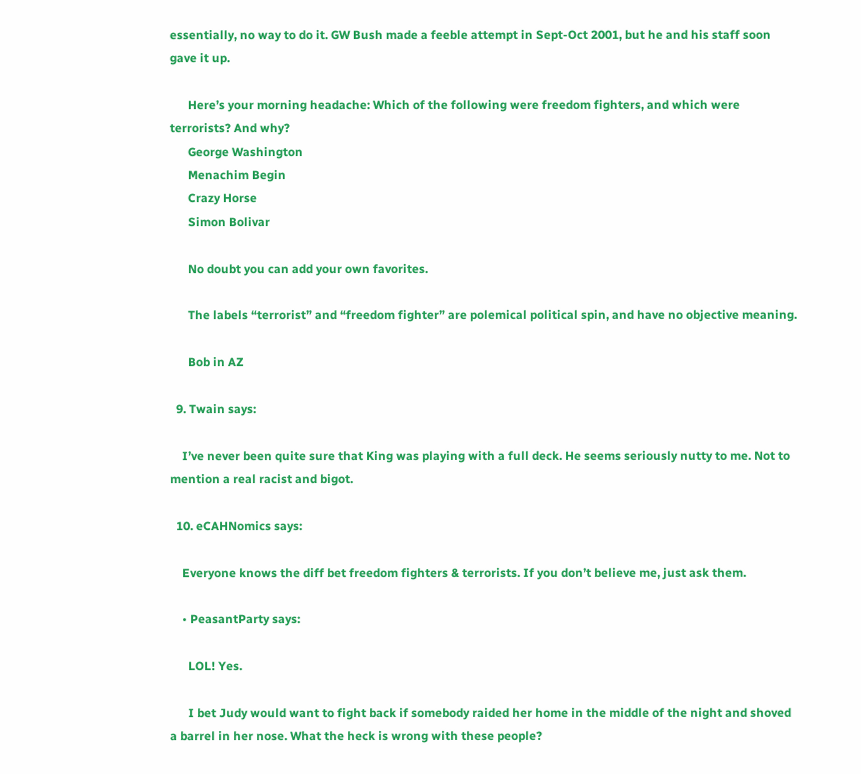essentially, no way to do it. GW Bush made a feeble attempt in Sept-Oct 2001, but he and his staff soon gave it up.

      Here’s your morning headache: Which of the following were freedom fighters, and which were terrorists? And why?
      George Washington
      Menachim Begin
      Crazy Horse
      Simon Bolivar

      No doubt you can add your own favorites.

      The labels “terrorist” and “freedom fighter” are polemical political spin, and have no objective meaning.

      Bob in AZ

  9. Twain says:

    I’ve never been quite sure that King was playing with a full deck. He seems seriously nutty to me. Not to mention a real racist and bigot.

  10. eCAHNomics says:

    Everyone knows the diff bet freedom fighters & terrorists. If you don’t believe me, just ask them.

    • PeasantParty says:

      LOL! Yes.

      I bet Judy would want to fight back if somebody raided her home in the middle of the night and shoved a barrel in her nose. What the heck is wrong with these people?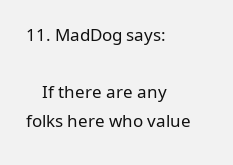11. MadDog says:

    If there are any folks here who value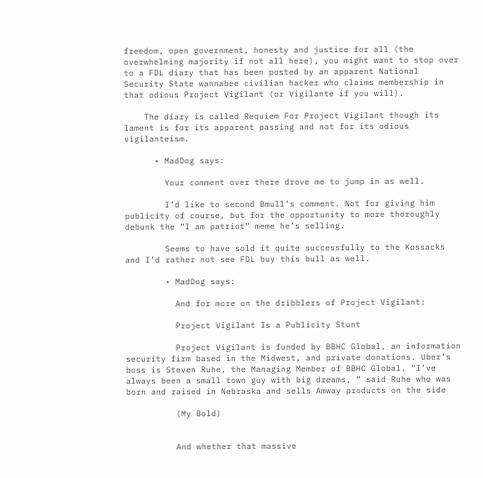freedom, open government, honesty and justice for all (the overwhelming majority if not all here), you might want to stop over to a FDL diary that has been posted by an apparent National Security State wannabee civilian hacker who claims membership in that odious Project Vigilant (or Vigilante if you will).

    The diary is called Requiem For Project Vigilant though its lament is for its apparent passing and not for its odious vigilanteism.

      • MadDog says:

        Your comment over there drove me to jump in as well.

        I’d like to second Bmull’s comment. Not for giving him publicity of course, but for the opportunity to more thoroughly debunk the “I am patriot” meme he’s selling.

        Seems to have sold it quite successfully to the Kossacks and I’d rather not see FDL buy this bull as well.

        • MadDog says:

          And for more on the dribblers of Project Vigilant:

          Project Vigilant Is a Publicity Stunt

          Project Vigilant is funded by BBHC Global, an information security firm based in the Midwest, and private donations. Uber’s boss is Steven Ruhe, the Managing Member of BBHC Global. “I’ve always been a small town guy with big dreams, “ said Ruhe who was born and raised in Nebraska and sells Amway products on the side

          (My Bold)


          And whether that massive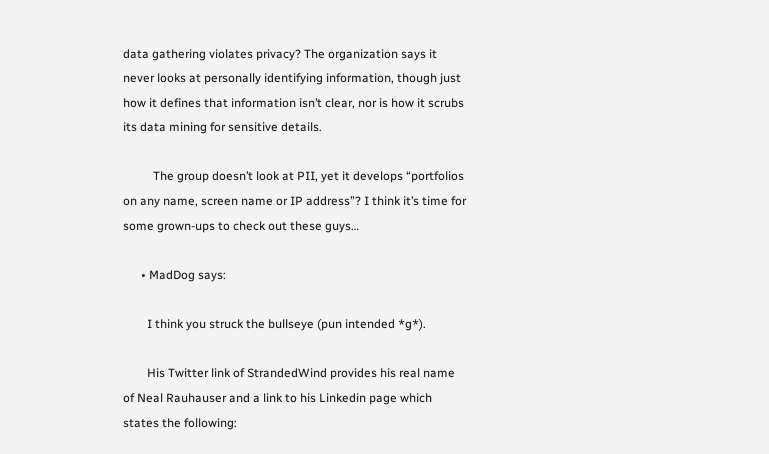data gathering violates privacy? The organization says it never looks at personally identifying information, though just how it defines that information isn’t clear, nor is how it scrubs its data mining for sensitive details.

          The group doesn’t look at PII, yet it develops “portfolios on any name, screen name or IP address”? I think it’s time for some grown-ups to check out these guys…

      • MadDog says:

        I think you struck the bullseye (pun intended *g*).

        His Twitter link of StrandedWind provides his real name of Neal Rauhauser and a link to his Linkedin page which states the following: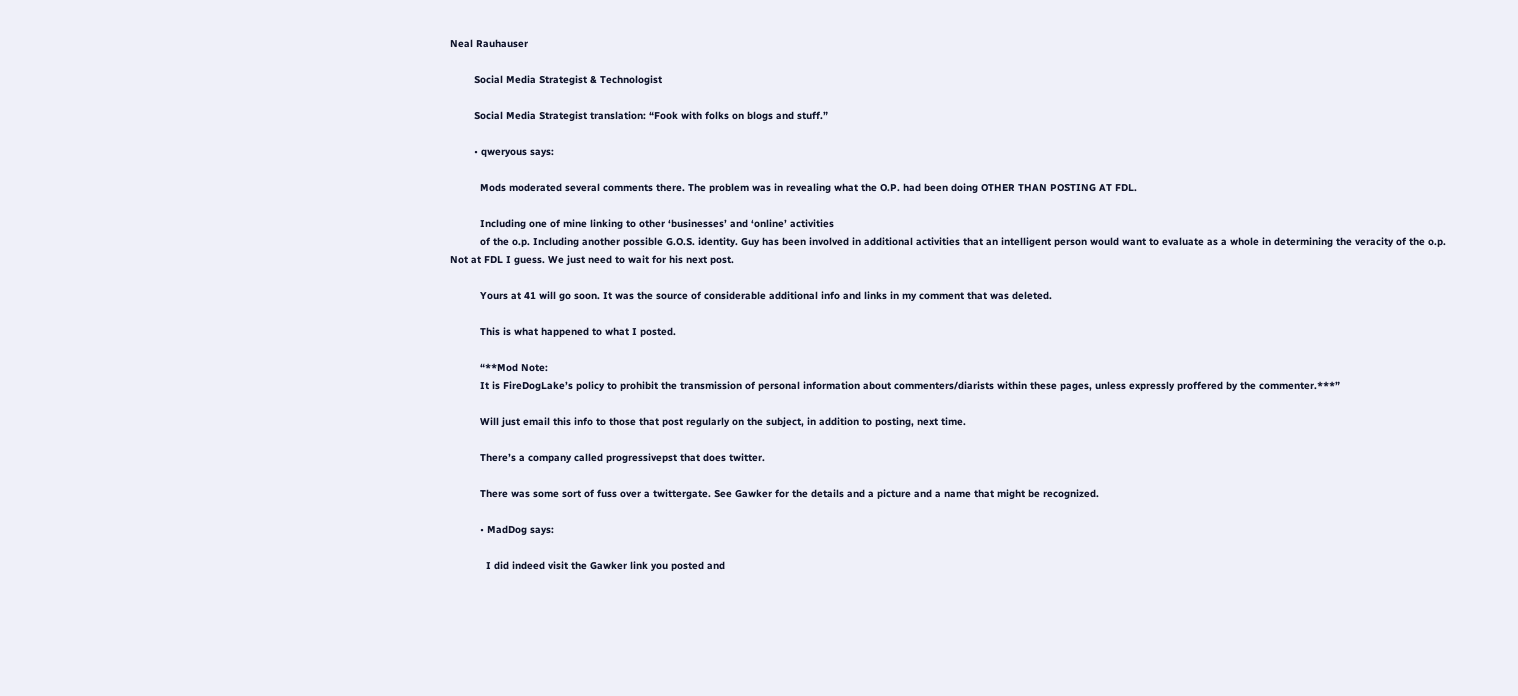Neal Rauhauser

        Social Media Strategist & Technologist

        Social Media Strategist translation: “Fook with folks on blogs and stuff.”

        • qweryous says:

          Mods moderated several comments there. The problem was in revealing what the O.P. had been doing OTHER THAN POSTING AT FDL.

          Including one of mine linking to other ‘businesses’ and ‘online’ activities
          of the o.p. Including another possible G.O.S. identity. Guy has been involved in additional activities that an intelligent person would want to evaluate as a whole in determining the veracity of the o.p. Not at FDL I guess. We just need to wait for his next post.

          Yours at 41 will go soon. It was the source of considerable additional info and links in my comment that was deleted.

          This is what happened to what I posted.

          “**Mod Note:
          It is FireDogLake’s policy to prohibit the transmission of personal information about commenters/diarists within these pages, unless expressly proffered by the commenter.***”

          Will just email this info to those that post regularly on the subject, in addition to posting, next time.

          There’s a company called progressivepst that does twitter.

          There was some sort of fuss over a twittergate. See Gawker for the details and a picture and a name that might be recognized.

          • MadDog says:

            I did indeed visit the Gawker link you posted and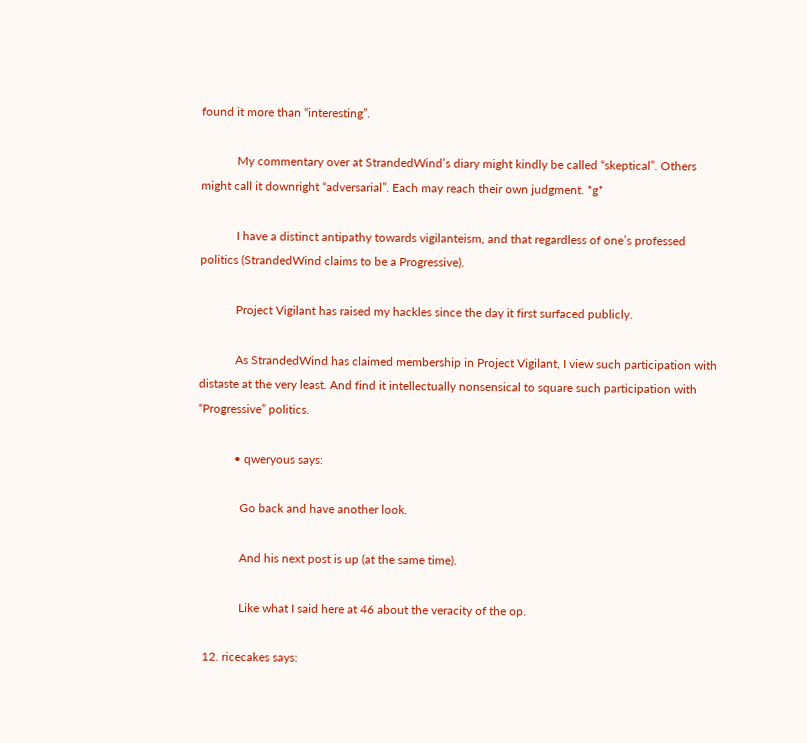found it more than “interesting”.

            My commentary over at StrandedWind’s diary might kindly be called “skeptical”. Others might call it downright “adversarial”. Each may reach their own judgment. *g*

            I have a distinct antipathy towards vigilanteism, and that regardless of one’s professed politics (StrandedWind claims to be a Progressive).

            Project Vigilant has raised my hackles since the day it first surfaced publicly.

            As StrandedWind has claimed membership in Project Vigilant, I view such participation with distaste at the very least. And find it intellectually nonsensical to square such participation with “Progressive” politics.

            • qweryous says:

              Go back and have another look.

              And his next post is up (at the same time).

              Like what I said here at 46 about the veracity of the op.

  12. ricecakes says: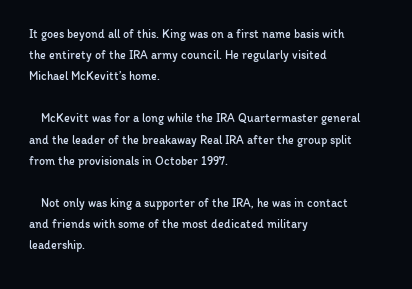It goes beyond all of this. King was on a first name basis with the entirety of the IRA army council. He regularly visited Michael McKevitt’s home.

    McKevitt was for a long while the IRA Quartermaster general and the leader of the breakaway Real IRA after the group split from the provisionals in October 1997.

    Not only was king a supporter of the IRA, he was in contact and friends with some of the most dedicated military leadership.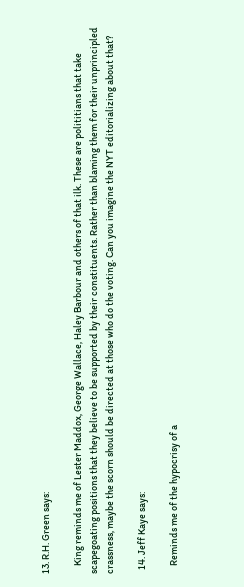13. R.H. Green says:

    King reminds me of Lester Maddox, George Wallace, Haley Barbour and others of that ilk. These are polititians that take scapegoating positions that they believe to be supported by their constituents. Rather than blaming them for their unprincipled crassness, maybe the scorn should be directed at those who do the voting. Can you imagine the NYT editorializing about that?

  14. Jeff Kaye says:

    Reminds me of the hypocrisy of a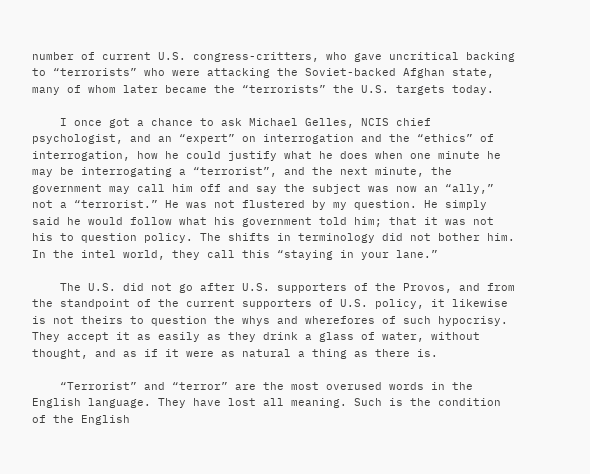number of current U.S. congress-critters, who gave uncritical backing to “terrorists” who were attacking the Soviet-backed Afghan state, many of whom later became the “terrorists” the U.S. targets today.

    I once got a chance to ask Michael Gelles, NCIS chief psychologist, and an “expert” on interrogation and the “ethics” of interrogation, how he could justify what he does when one minute he may be interrogating a “terrorist”, and the next minute, the government may call him off and say the subject was now an “ally,” not a “terrorist.” He was not flustered by my question. He simply said he would follow what his government told him; that it was not his to question policy. The shifts in terminology did not bother him. In the intel world, they call this “staying in your lane.”

    The U.S. did not go after U.S. supporters of the Provos, and from the standpoint of the current supporters of U.S. policy, it likewise is not theirs to question the whys and wherefores of such hypocrisy. They accept it as easily as they drink a glass of water, without thought, and as if it were as natural a thing as there is.

    “Terrorist” and “terror” are the most overused words in the English language. They have lost all meaning. Such is the condition of the English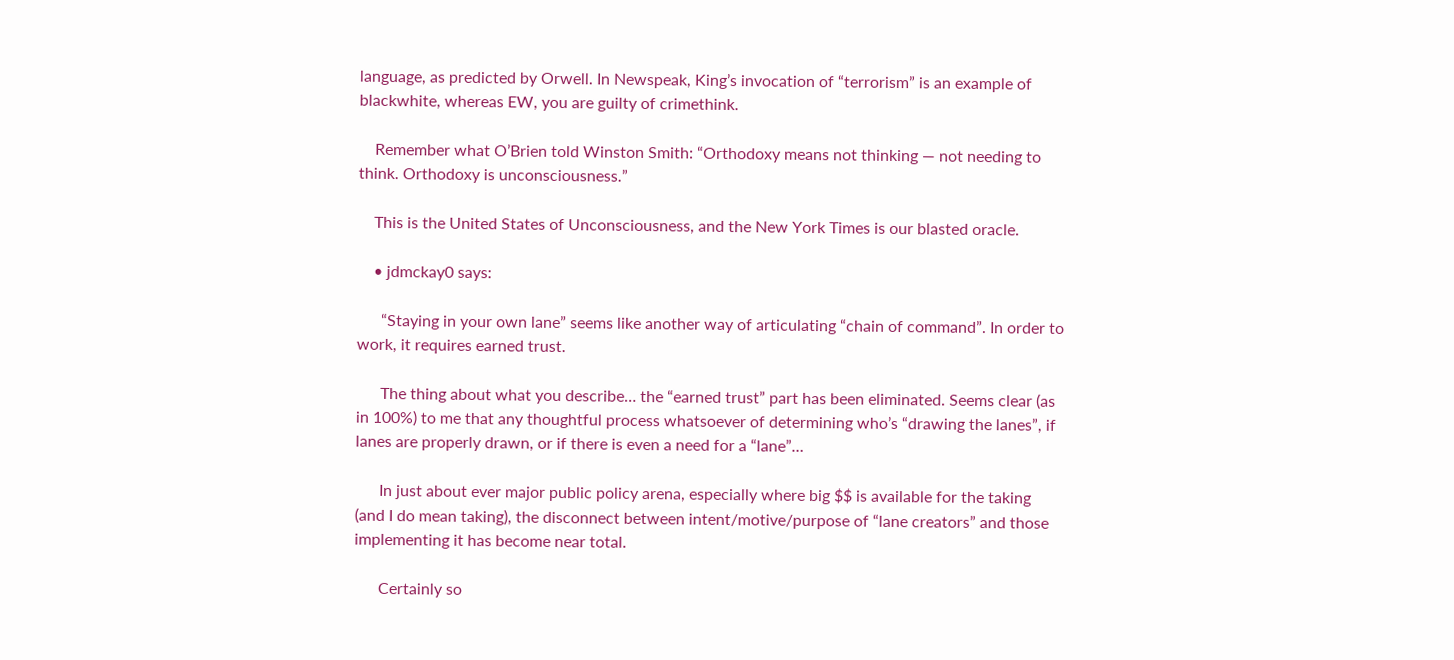language, as predicted by Orwell. In Newspeak, King’s invocation of “terrorism” is an example of blackwhite, whereas EW, you are guilty of crimethink.

    Remember what O’Brien told Winston Smith: “Orthodoxy means not thinking — not needing to think. Orthodoxy is unconsciousness.”

    This is the United States of Unconsciousness, and the New York Times is our blasted oracle.

    • jdmckay0 says:

      “Staying in your own lane” seems like another way of articulating “chain of command”. In order to work, it requires earned trust.

      The thing about what you describe… the “earned trust” part has been eliminated. Seems clear (as in 100%) to me that any thoughtful process whatsoever of determining who’s “drawing the lanes”, if lanes are properly drawn, or if there is even a need for a “lane”…

      In just about ever major public policy arena, especially where big $$ is available for the taking (and I do mean taking), the disconnect between intent/motive/purpose of “lane creators” and those implementing it has become near total.

      Certainly so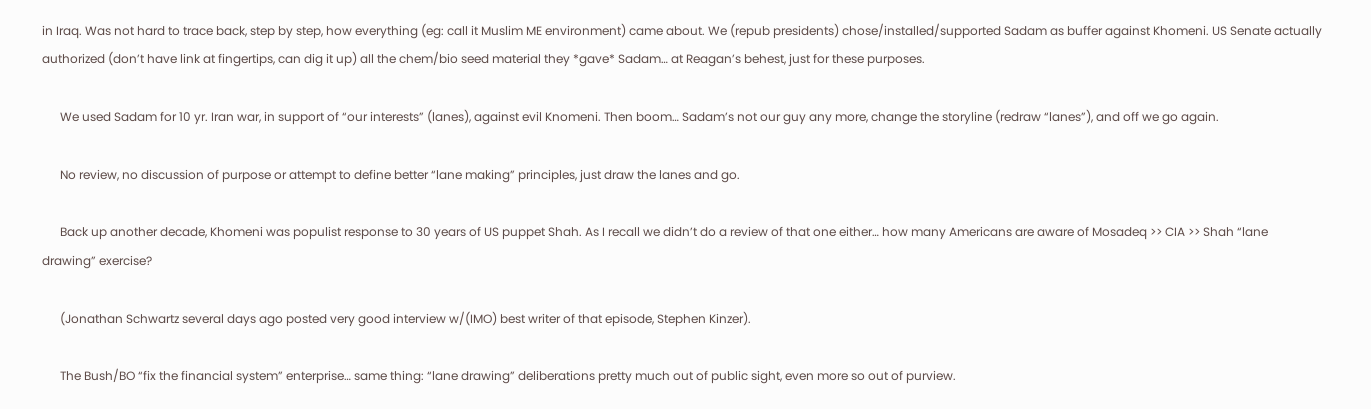in Iraq. Was not hard to trace back, step by step, how everything (eg: call it Muslim ME environment) came about. We (repub presidents) chose/installed/supported Sadam as buffer against Khomeni. US Senate actually authorized (don’t have link at fingertips, can dig it up) all the chem/bio seed material they *gave* Sadam… at Reagan’s behest, just for these purposes.

      We used Sadam for 10 yr. Iran war, in support of “our interests” (lanes), against evil Knomeni. Then boom… Sadam’s not our guy any more, change the storyline (redraw “lanes”), and off we go again.

      No review, no discussion of purpose or attempt to define better “lane making” principles, just draw the lanes and go.

      Back up another decade, Khomeni was populist response to 30 years of US puppet Shah. As I recall we didn’t do a review of that one either… how many Americans are aware of Mosadeq >> CIA >> Shah “lane drawing” exercise?

      (Jonathan Schwartz several days ago posted very good interview w/(IMO) best writer of that episode, Stephen Kinzer).

      The Bush/BO “fix the financial system” enterprise… same thing: “lane drawing” deliberations pretty much out of public sight, even more so out of purview.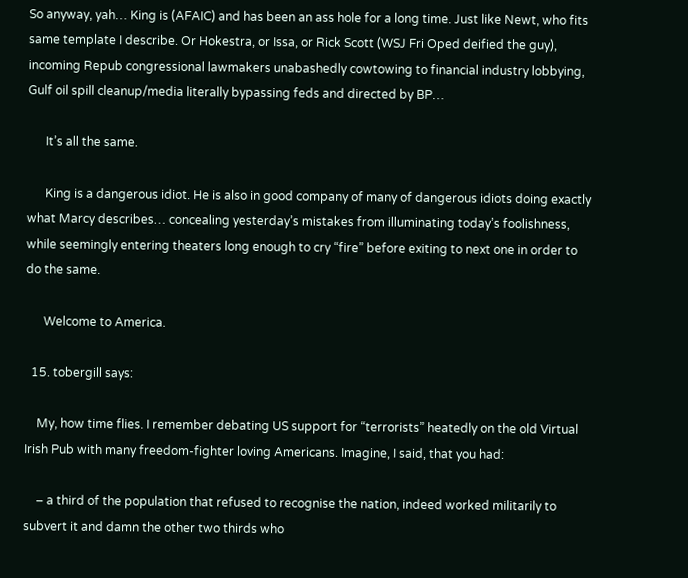So anyway, yah… King is (AFAIC) and has been an ass hole for a long time. Just like Newt, who fits same template I describe. Or Hokestra, or Issa, or Rick Scott (WSJ Fri Oped deified the guy), incoming Repub congressional lawmakers unabashedly cowtowing to financial industry lobbying, Gulf oil spill cleanup/media literally bypassing feds and directed by BP…

      It’s all the same.

      King is a dangerous idiot. He is also in good company of many of dangerous idiots doing exactly what Marcy describes… concealing yesterday’s mistakes from illuminating today’s foolishness, while seemingly entering theaters long enough to cry “fire” before exiting to next one in order to do the same.

      Welcome to America.

  15. tobergill says:

    My, how time flies. I remember debating US support for “terrorists” heatedly on the old Virtual Irish Pub with many freedom-fighter loving Americans. Imagine, I said, that you had:

    – a third of the population that refused to recognise the nation, indeed worked militarily to subvert it and damn the other two thirds who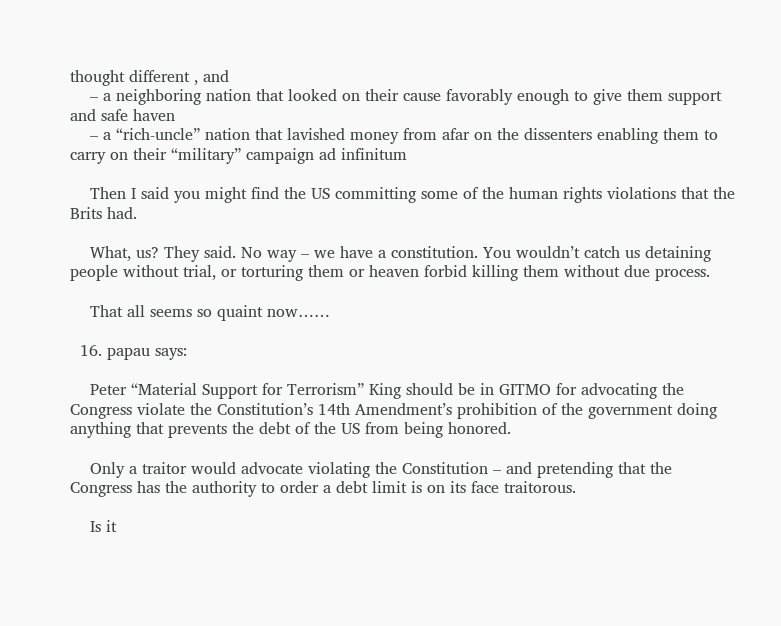thought different , and
    – a neighboring nation that looked on their cause favorably enough to give them support and safe haven
    – a “rich-uncle” nation that lavished money from afar on the dissenters enabling them to carry on their “military” campaign ad infinitum

    Then I said you might find the US committing some of the human rights violations that the Brits had.

    What, us? They said. No way – we have a constitution. You wouldn’t catch us detaining people without trial, or torturing them or heaven forbid killing them without due process.

    That all seems so quaint now……

  16. papau says:

    Peter “Material Support for Terrorism” King should be in GITMO for advocating the Congress violate the Constitution’s 14th Amendment’s prohibition of the government doing anything that prevents the debt of the US from being honored.

    Only a traitor would advocate violating the Constitution – and pretending that the Congress has the authority to order a debt limit is on its face traitorous.

    Is it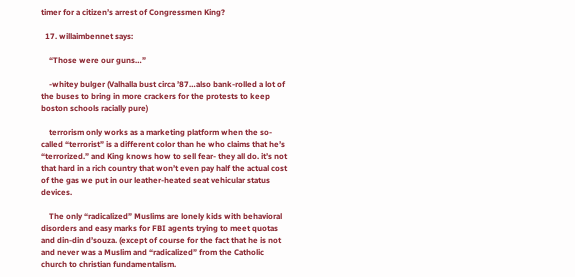timer for a citizen’s arrest of Congressmen King?

  17. willaimbennet says:

    “Those were our guns…”

    -whitey bulger (Valhalla bust circa ’87…also bank-rolled a lot of the buses to bring in more crackers for the protests to keep boston schools racially pure)

    terrorism only works as a marketing platform when the so-called “terrorist” is a different color than he who claims that he’s “terrorized.” and King knows how to sell fear- they all do. it’s not that hard in a rich country that won’t even pay half the actual cost of the gas we put in our leather-heated seat vehicular status devices.

    The only “radicalized” Muslims are lonely kids with behavioral disorders and easy marks for FBI agents trying to meet quotas and din-din d’souza. (except of course for the fact that he is not and never was a Muslim and “radicalized” from the Catholic church to christian fundamentalism.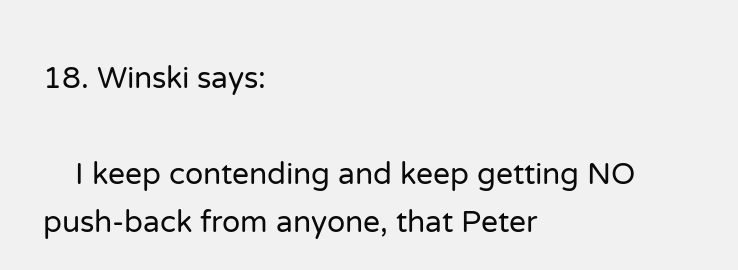18. Winski says:

    I keep contending and keep getting NO push-back from anyone, that Peter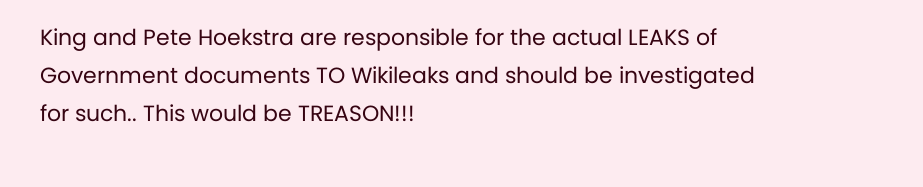King and Pete Hoekstra are responsible for the actual LEAKS of Government documents TO Wikileaks and should be investigated for such.. This would be TREASON!!!